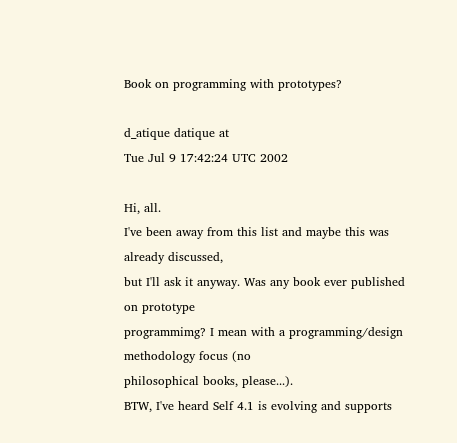Book on programming with prototypes?

d_atique datique at
Tue Jul 9 17:42:24 UTC 2002

Hi, all.
I've been away from this list and maybe this was already discussed,
but I'll ask it anyway. Was any book ever published on prototype
programmimg? I mean with a programming/design methodology focus (no
philosophical books, please...).
BTW, I've heard Self 4.1 is evolving and supports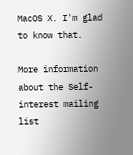MacOS X. I'm glad
to know that.

More information about the Self-interest mailing list